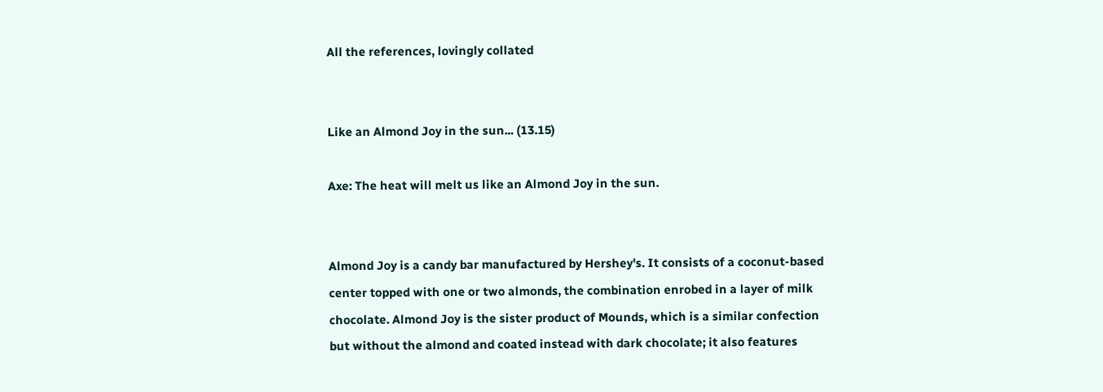All the references, lovingly collated


Like an Almond Joy in the sun... (13.15)

Axe: The heat will melt us like an Almond Joy in the sun.


Almond Joy is a candy bar manufactured by Hershey's. It consists of a coconut-based center topped with one or two almonds, the combination enrobed in a layer of milk chocolate. Almond Joy is the sister product of Mounds, which is a similar confection but without the almond and coated instead with dark chocolate; it also features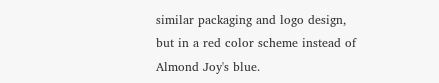similar packaging and logo design, but in a red color scheme instead of Almond Joy's blue.